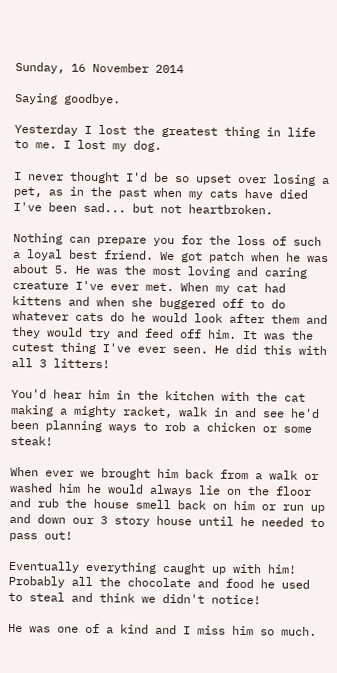Sunday, 16 November 2014

Saying goodbye.

Yesterday I lost the greatest thing in life to me. I lost my dog.

I never thought I'd be so upset over losing a pet, as in the past when my cats have died I've been sad... but not heartbroken.

Nothing can prepare you for the loss of such a loyal best friend. We got patch when he was about 5. He was the most loving and caring creature I've ever met. When my cat had kittens and when she buggered off to do whatever cats do he would look after them and they would try and feed off him. It was the cutest thing I've ever seen. He did this with all 3 litters!

You'd hear him in the kitchen with the cat making a mighty racket, walk in and see he'd been planning ways to rob a chicken or some steak!

When ever we brought him back from a walk or washed him he would always lie on the floor and rub the house smell back on him or run up and down our 3 story house until he needed to pass out!

Eventually everything caught up with him!  Probably all the chocolate and food he used to steal and think we didn't notice!

He was one of a kind and I miss him so much.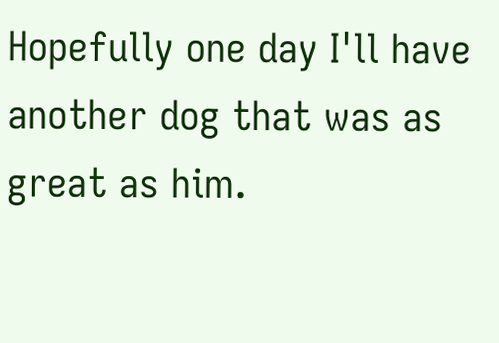Hopefully one day I'll have another dog that was as great as him.